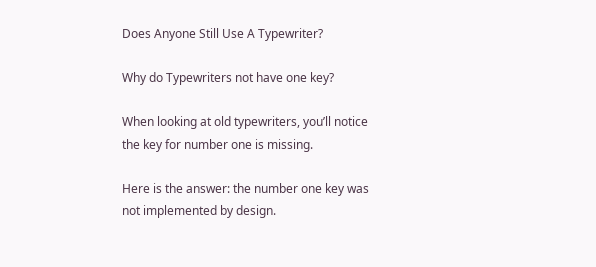Does Anyone Still Use A Typewriter?

Why do Typewriters not have one key?

When looking at old typewriters, you’ll notice the key for number one is missing.

Here is the answer: the number one key was not implemented by design.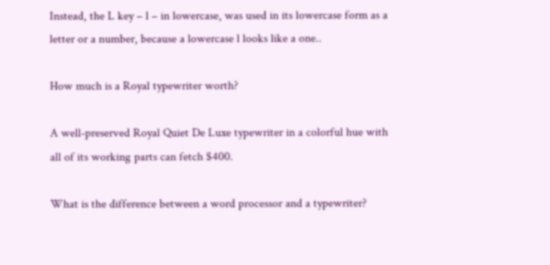Instead, the L key – l – in lowercase, was used in its lowercase form as a letter or a number, because a lowercase l looks like a one..

How much is a Royal typewriter worth?

A well-preserved Royal Quiet De Luxe typewriter in a colorful hue with all of its working parts can fetch $400.

What is the difference between a word processor and a typewriter?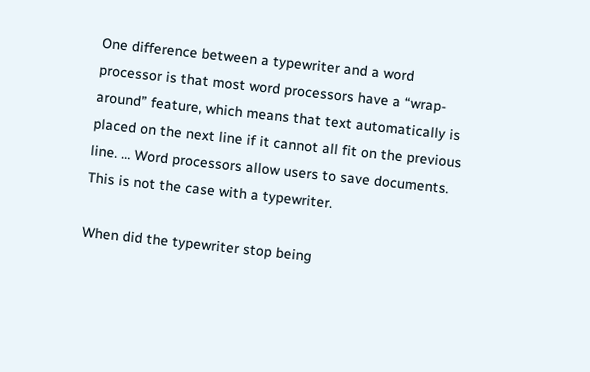One difference between a typewriter and a word processor is that most word processors have a “wrap-around” feature, which means that text automatically is placed on the next line if it cannot all fit on the previous line. … Word processors allow users to save documents. This is not the case with a typewriter.

When did the typewriter stop being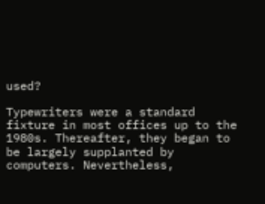used?

Typewriters were a standard fixture in most offices up to the 1980s. Thereafter, they began to be largely supplanted by computers. Nevertheless,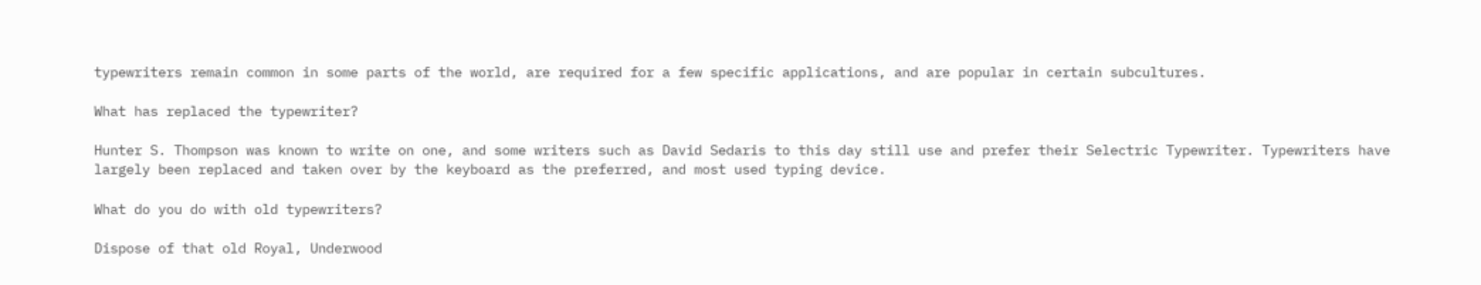typewriters remain common in some parts of the world, are required for a few specific applications, and are popular in certain subcultures.

What has replaced the typewriter?

Hunter S. Thompson was known to write on one, and some writers such as David Sedaris to this day still use and prefer their Selectric Typewriter. Typewriters have largely been replaced and taken over by the keyboard as the preferred, and most used typing device.

What do you do with old typewriters?

Dispose of that old Royal, Underwood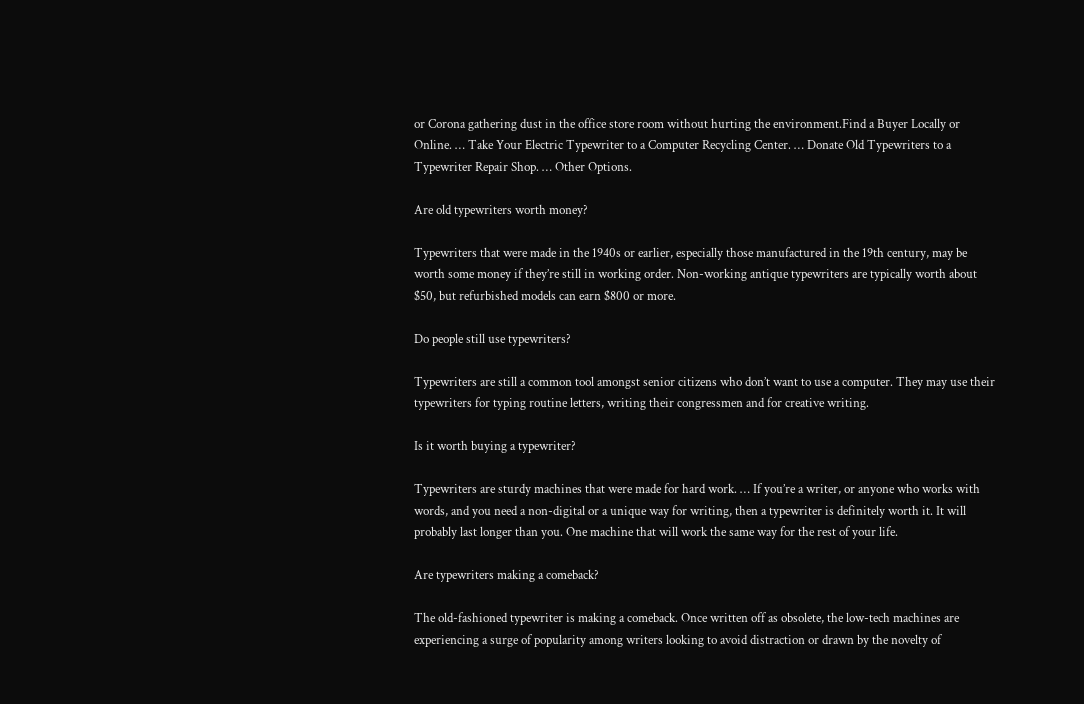or Corona gathering dust in the office store room without hurting the environment.Find a Buyer Locally or Online. … Take Your Electric Typewriter to a Computer Recycling Center. … Donate Old Typewriters to a Typewriter Repair Shop. … Other Options.

Are old typewriters worth money?

Typewriters that were made in the 1940s or earlier, especially those manufactured in the 19th century, may be worth some money if they’re still in working order. Non-working antique typewriters are typically worth about $50, but refurbished models can earn $800 or more.

Do people still use typewriters?

Typewriters are still a common tool amongst senior citizens who don’t want to use a computer. They may use their typewriters for typing routine letters, writing their congressmen and for creative writing.

Is it worth buying a typewriter?

Typewriters are sturdy machines that were made for hard work. … If you’re a writer, or anyone who works with words, and you need a non-digital or a unique way for writing, then a typewriter is definitely worth it. It will probably last longer than you. One machine that will work the same way for the rest of your life.

Are typewriters making a comeback?

The old-fashioned typewriter is making a comeback. Once written off as obsolete, the low-tech machines are experiencing a surge of popularity among writers looking to avoid distraction or drawn by the novelty of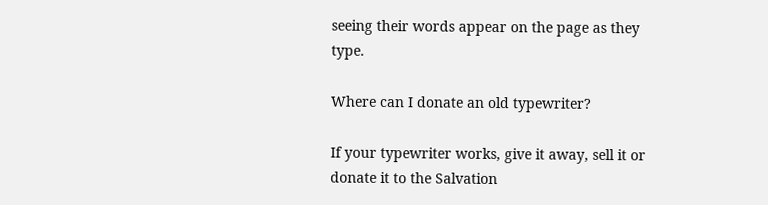seeing their words appear on the page as they type.

Where can I donate an old typewriter?

If your typewriter works, give it away, sell it or donate it to the Salvation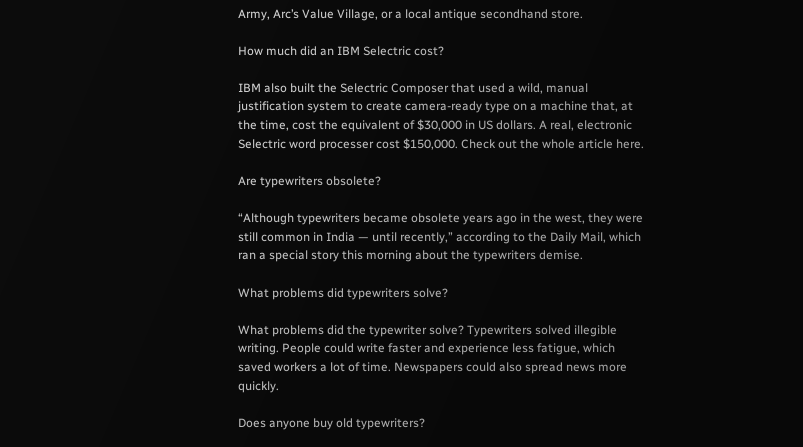Army, Arc’s Value Village, or a local antique secondhand store.

How much did an IBM Selectric cost?

IBM also built the Selectric Composer that used a wild, manual justification system to create camera-ready type on a machine that, at the time, cost the equivalent of $30,000 in US dollars. A real, electronic Selectric word processer cost $150,000. Check out the whole article here.

Are typewriters obsolete?

“Although typewriters became obsolete years ago in the west, they were still common in India — until recently,” according to the Daily Mail, which ran a special story this morning about the typewriters demise.

What problems did typewriters solve?

What problems did the typewriter solve? Typewriters solved illegible writing. People could write faster and experience less fatigue, which saved workers a lot of time. Newspapers could also spread news more quickly.

Does anyone buy old typewriters?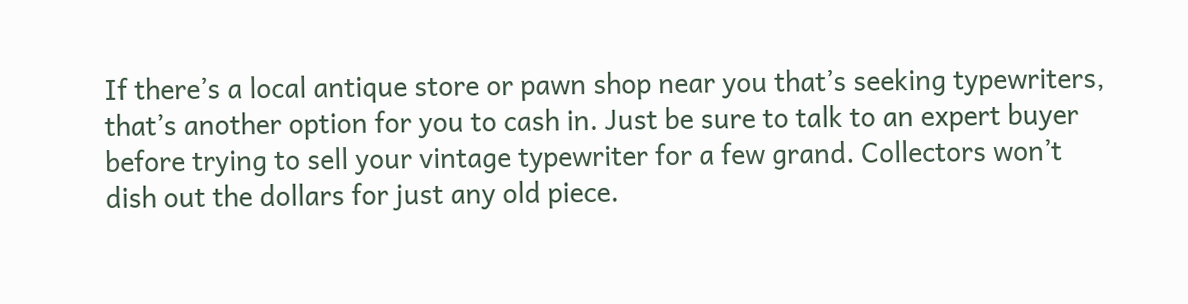If there’s a local antique store or pawn shop near you that’s seeking typewriters, that’s another option for you to cash in. Just be sure to talk to an expert buyer before trying to sell your vintage typewriter for a few grand. Collectors won’t dish out the dollars for just any old piece.